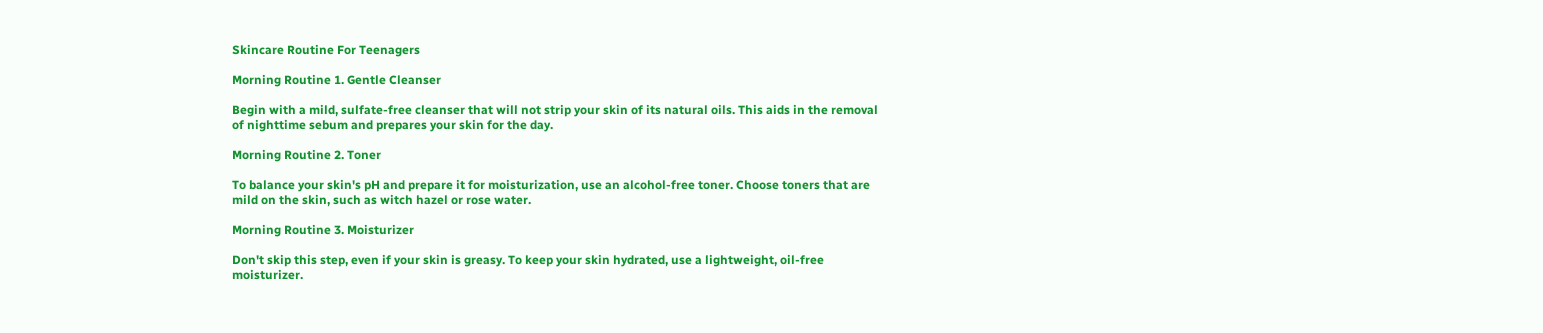Skincare Routine For Teenagers

Morning Routine 1. Gentle Cleanser

Begin with a mild, sulfate-free cleanser that will not strip your skin of its natural oils. This aids in the removal of nighttime sebum and prepares your skin for the day.

Morning Routine 2. Toner

To balance your skin's pH and prepare it for moisturization, use an alcohol-free toner. Choose toners that are mild on the skin, such as witch hazel or rose water.

Morning Routine 3. Moisturizer

Don't skip this step, even if your skin is greasy. To keep your skin hydrated, use a lightweight, oil-free moisturizer.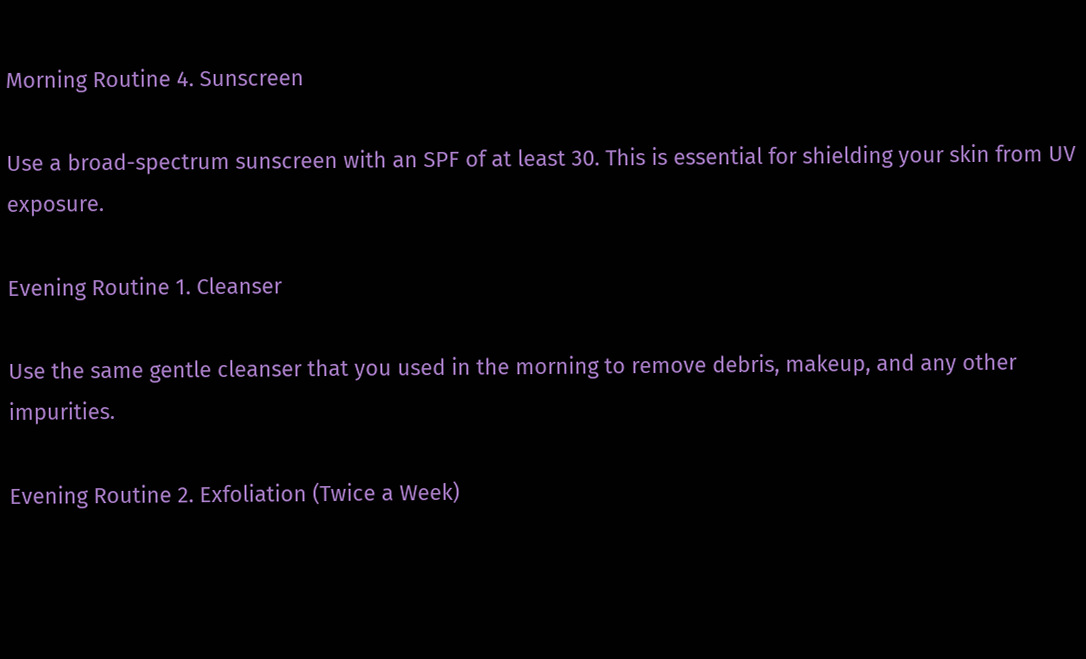Morning Routine 4. Sunscreen

Use a broad-spectrum sunscreen with an SPF of at least 30. This is essential for shielding your skin from UV exposure.

Evening Routine 1. Cleanser

Use the same gentle cleanser that you used in the morning to remove debris, makeup, and any other impurities.

Evening Routine 2. Exfoliation (Twice a Week)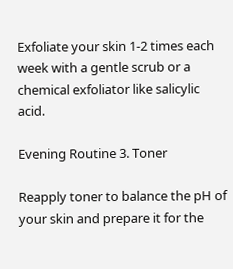Exfoliate your skin 1-2 times each week with a gentle scrub or a chemical exfoliator like salicylic acid.

Evening Routine 3. Toner

Reapply toner to balance the pH of your skin and prepare it for the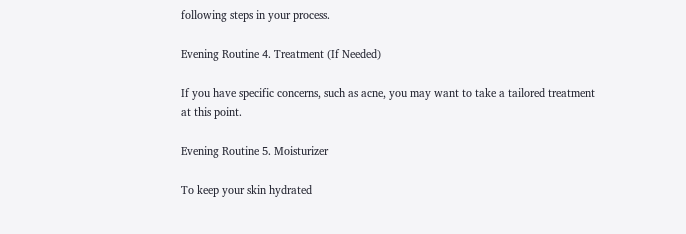following steps in your process.

Evening Routine 4. Treatment (If Needed)

If you have specific concerns, such as acne, you may want to take a tailored treatment at this point.

Evening Routine 5. Moisturizer

To keep your skin hydrated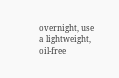overnight, use a lightweight, oil-free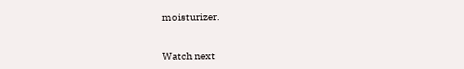moisturizer.


Watch next